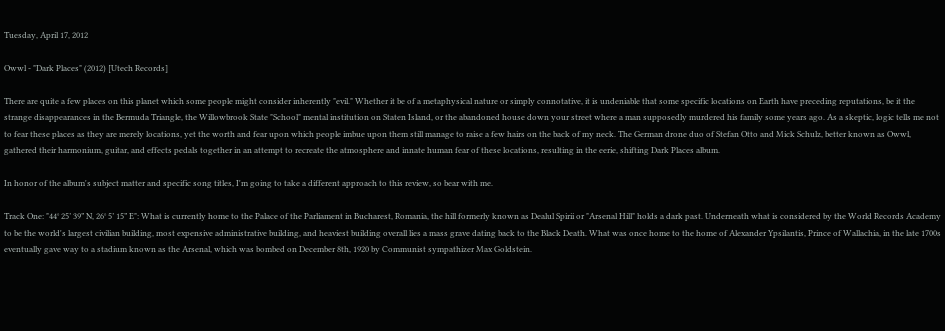Tuesday, April 17, 2012

Owwl - "Dark Places" (2012) [Utech Records]

There are quite a few places on this planet which some people might consider inherently "evil." Whether it be of a metaphysical nature or simply connotative, it is undeniable that some specific locations on Earth have preceding reputations, be it the strange disappearances in the Bermuda Triangle, the Willowbrook State "School" mental institution on Staten Island, or the abandoned house down your street where a man supposedly murdered his family some years ago. As a skeptic, logic tells me not to fear these places as they are merely locations, yet the worth and fear upon which people imbue upon them still manage to raise a few hairs on the back of my neck. The German drone duo of Stefan Otto and Mick Schulz, better known as Owwl, gathered their harmonium, guitar, and effects pedals together in an attempt to recreate the atmosphere and innate human fear of these locations, resulting in the eerie, shifting Dark Places album.

In honor of the album's subject matter and specific song titles, I'm going to take a different approach to this review, so bear with me.

Track One: "44° 25’ 39” N, 26° 5’ 15” E": What is currently home to the Palace of the Parliament in Bucharest, Romania, the hill formerly known as Dealul Spirii or "Arsenal Hill" holds a dark past. Underneath what is considered by the World Records Academy to be the world's largest civilian building, most expensive administrative building, and heaviest building overall lies a mass grave dating back to the Black Death. What was once home to the home of Alexander Ypsilantis, Prince of Wallachia, in the late 1700s eventually gave way to a stadium known as the Arsenal, which was bombed on December 8th, 1920 by Communist sympathizer Max Goldstein.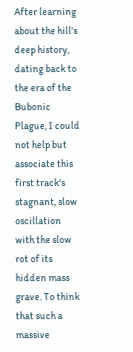After learning about the hill's deep history, dating back to the era of the Bubonic Plague, I could not help but associate this first track's stagnant, slow oscillation with the slow rot of its hidden mass grave. To think that such a massive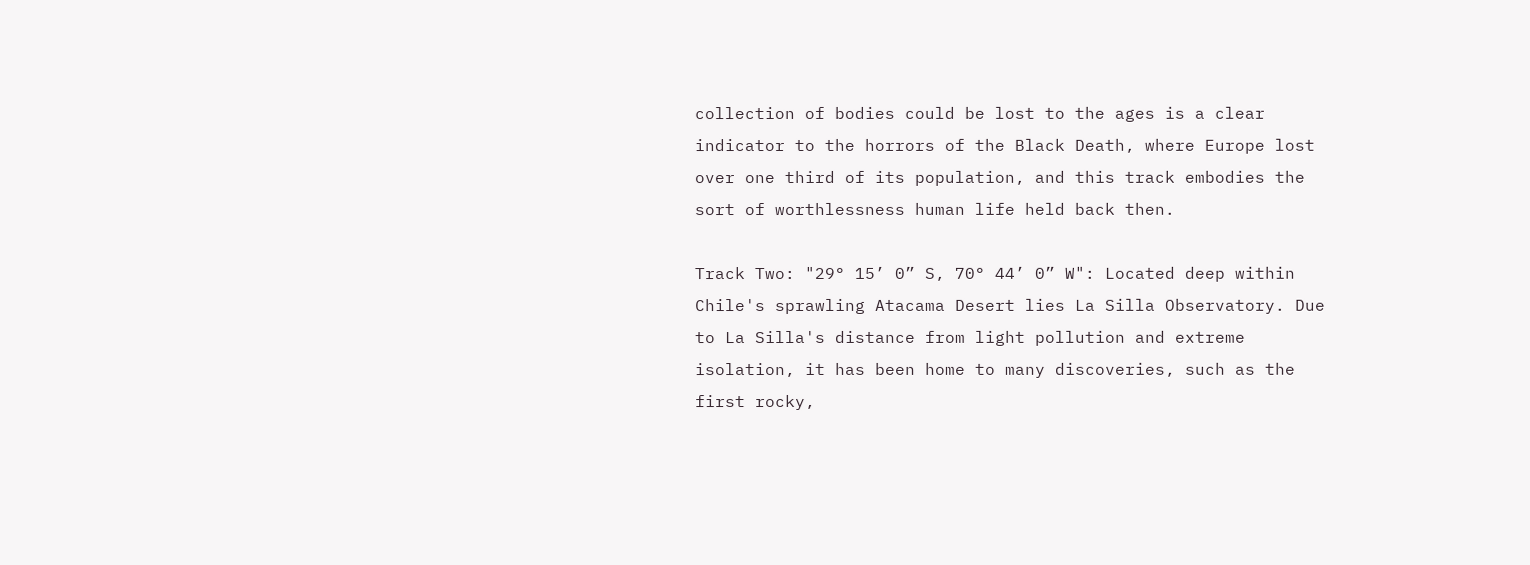collection of bodies could be lost to the ages is a clear indicator to the horrors of the Black Death, where Europe lost over one third of its population, and this track embodies the sort of worthlessness human life held back then.

Track Two: "29° 15’ 0” S, 70° 44’ 0” W": Located deep within Chile's sprawling Atacama Desert lies La Silla Observatory. Due to La Silla's distance from light pollution and extreme isolation, it has been home to many discoveries, such as the first rocky,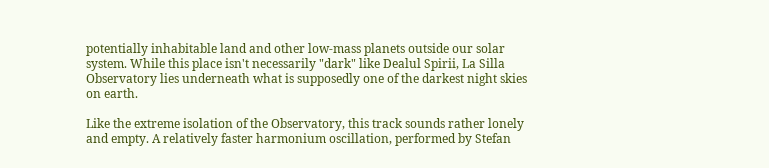potentially inhabitable land and other low-mass planets outside our solar system. While this place isn't necessarily "dark" like Dealul Spirii, La Silla Observatory lies underneath what is supposedly one of the darkest night skies on earth.

Like the extreme isolation of the Observatory, this track sounds rather lonely and empty. A relatively faster harmonium oscillation, performed by Stefan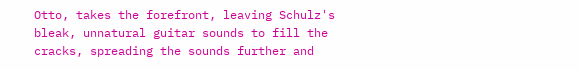Otto, takes the forefront, leaving Schulz's bleak, unnatural guitar sounds to fill the cracks, spreading the sounds further and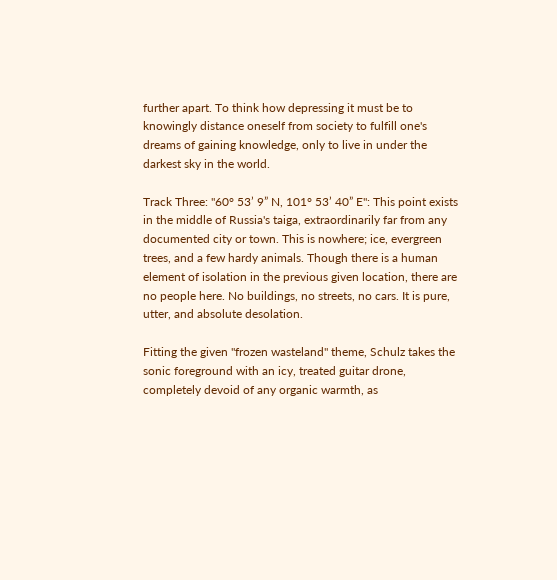further apart. To think how depressing it must be to knowingly distance oneself from society to fulfill one's dreams of gaining knowledge, only to live in under the darkest sky in the world.

Track Three: "60° 53’ 9” N, 101° 53’ 40” E": This point exists in the middle of Russia's taiga, extraordinarily far from any documented city or town. This is nowhere; ice, evergreen trees, and a few hardy animals. Though there is a human element of isolation in the previous given location, there are no people here. No buildings, no streets, no cars. It is pure, utter, and absolute desolation.

Fitting the given "frozen wasteland" theme, Schulz takes the sonic foreground with an icy, treated guitar drone, completely devoid of any organic warmth, as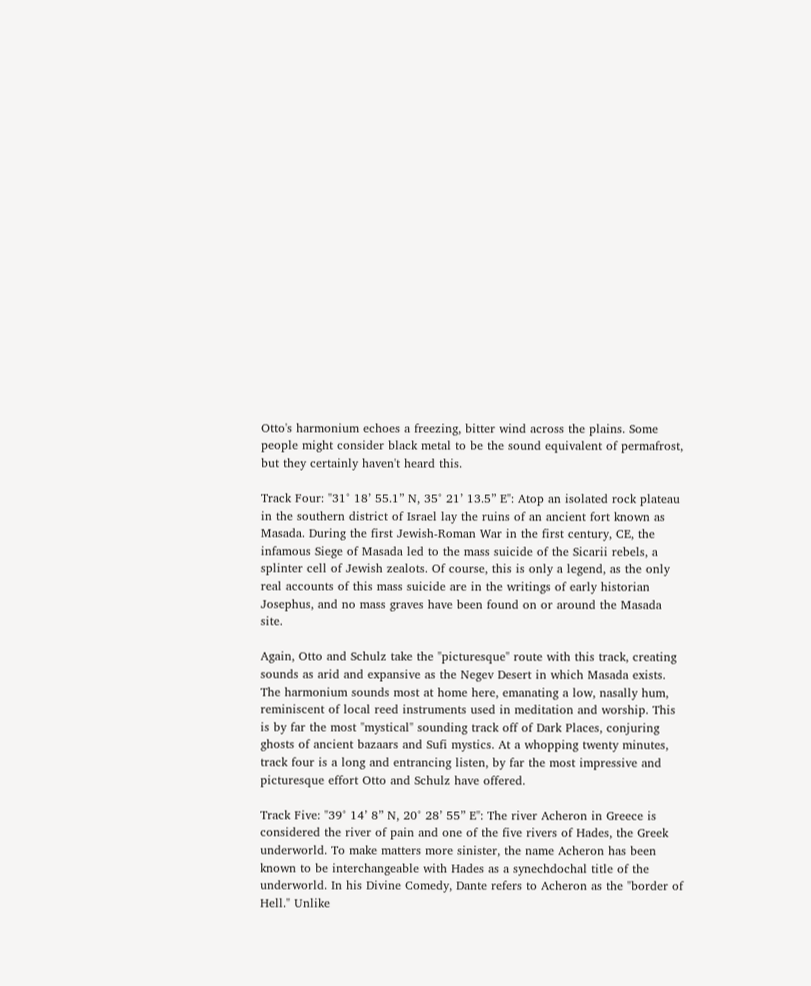Otto's harmonium echoes a freezing, bitter wind across the plains. Some people might consider black metal to be the sound equivalent of permafrost, but they certainly haven't heard this.

Track Four: "31° 18’ 55.1” N, 35° 21’ 13.5” E": Atop an isolated rock plateau in the southern district of Israel lay the ruins of an ancient fort known as Masada. During the first Jewish-Roman War in the first century, CE, the infamous Siege of Masada led to the mass suicide of the Sicarii rebels, a splinter cell of Jewish zealots. Of course, this is only a legend, as the only real accounts of this mass suicide are in the writings of early historian Josephus, and no mass graves have been found on or around the Masada site.

Again, Otto and Schulz take the "picturesque" route with this track, creating sounds as arid and expansive as the Negev Desert in which Masada exists. The harmonium sounds most at home here, emanating a low, nasally hum, reminiscent of local reed instruments used in meditation and worship. This is by far the most "mystical" sounding track off of Dark Places, conjuring ghosts of ancient bazaars and Sufi mystics. At a whopping twenty minutes, track four is a long and entrancing listen, by far the most impressive and picturesque effort Otto and Schulz have offered.

Track Five: "39° 14’ 8” N, 20° 28’ 55” E": The river Acheron in Greece is considered the river of pain and one of the five rivers of Hades, the Greek underworld. To make matters more sinister, the name Acheron has been known to be interchangeable with Hades as a synechdochal title of the underworld. In his Divine Comedy, Dante refers to Acheron as the "border of Hell." Unlike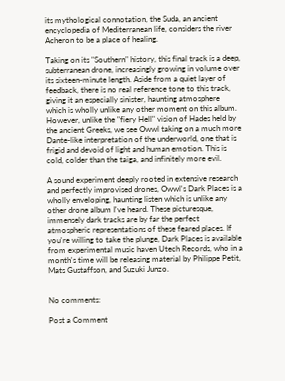its mythological connotation, the Suda, an ancient encyclopedia of Mediterranean life, considers the river Acheron to be a place of healing.

Taking on its "Southern" history, this final track is a deep, subterranean drone, increasingly growing in volume over its sixteen-minute length. Aside from a quiet layer of feedback, there is no real reference tone to this track, giving it an especially sinister, haunting atmosphere which is wholly unlike any other moment on this album. However, unlike the "fiery Hell" vision of Hades held by the ancient Greeks, we see Owwl taking on a much more Dante-like interpretation of the underworld, one that is frigid and devoid of light and human emotion. This is cold, colder than the taiga, and infinitely more evil.

A sound experiment deeply rooted in extensive research and perfectly improvised drones, Owwl's Dark Places is a wholly enveloping, haunting listen which is unlike any other drone album I've heard. These picturesque, immensely dark tracks are by far the perfect atmospheric representations of these feared places. If you're willing to take the plunge, Dark Places is available from experimental music haven Utech Records, who in a month's time will be releasing material by Philippe Petit, Mats Gustaffson, and Suzuki Junzo.


No comments:

Post a Comment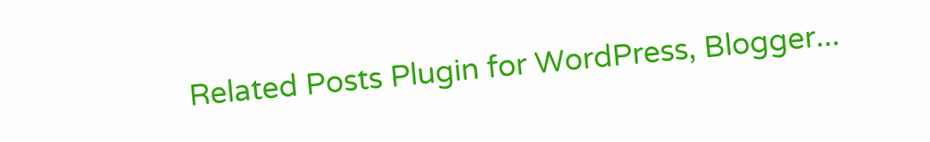Related Posts Plugin for WordPress, Blogger...